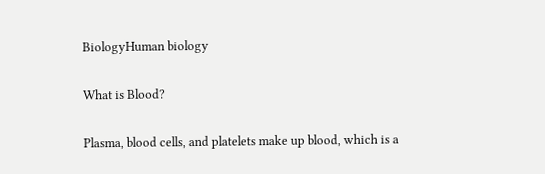BiologyHuman biology

What is Blood?

Plasma, blood cells, and platelets make up blood, which is a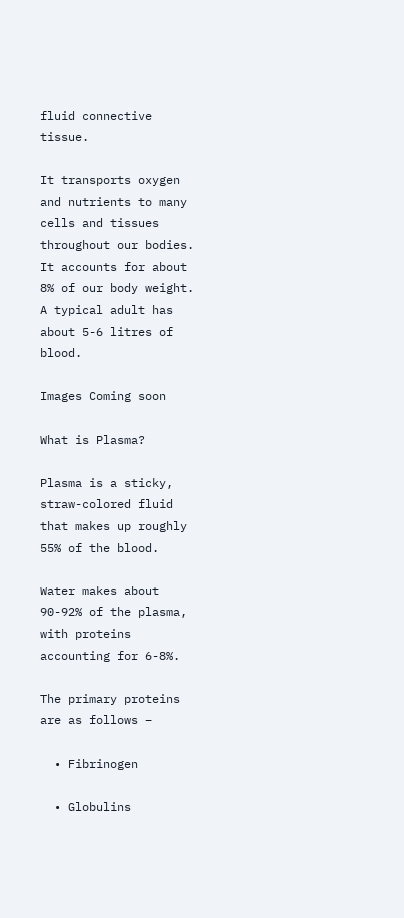fluid connective tissue.

It transports oxygen and nutrients to many cells and tissues throughout our bodies. It accounts for about 8% of our body weight. A typical adult has about 5-6 litres of blood.

Images Coming soon

What is Plasma?

Plasma is a sticky, straw-colored fluid that makes up roughly 55% of the blood.

Water makes about 90-92% of the plasma, with proteins accounting for 6-8%.

The primary proteins are as follows −

  • Fibrinogen

  • Globulins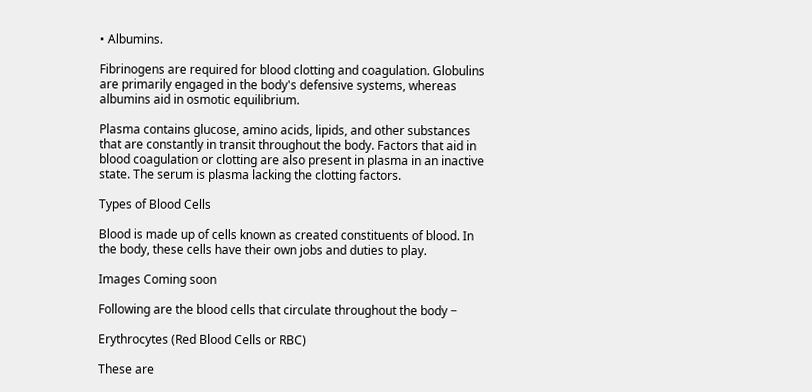• Albumins.

Fibrinogens are required for blood clotting and coagulation. Globulins are primarily engaged in the body's defensive systems, whereas albumins aid in osmotic equilibrium.

Plasma contains glucose, amino acids, lipids, and other substances that are constantly in transit throughout the body. Factors that aid in blood coagulation or clotting are also present in plasma in an inactive state. The serum is plasma lacking the clotting factors.

Types of Blood Cells

Blood is made up of cells known as created constituents of blood. In the body, these cells have their own jobs and duties to play.

Images Coming soon

Following are the blood cells that circulate throughout the body −

Erythrocytes (Red Blood Cells or RBC)

These are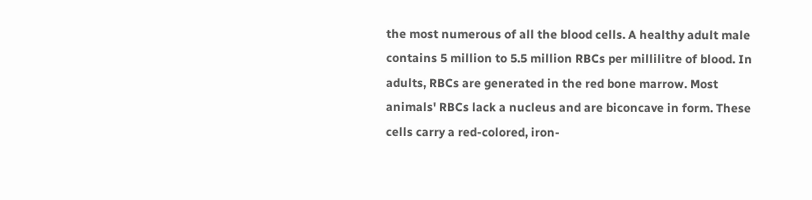the most numerous of all the blood cells. A healthy adult male contains 5 million to 5.5 million RBCs per millilitre of blood. In adults, RBCs are generated in the red bone marrow. Most animals' RBCs lack a nucleus and are biconcave in form. These cells carry a red-colored, iron-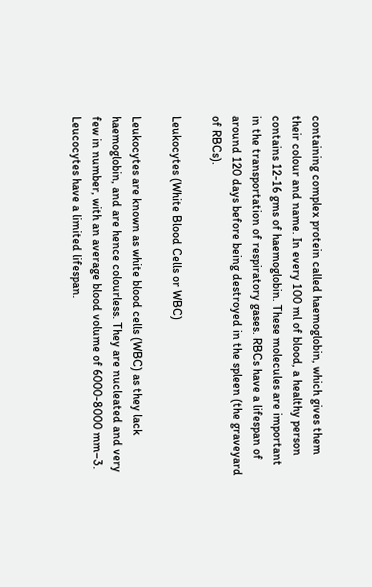containing complex protein called haemoglobin, which gives them their colour and name. In every 100 ml of blood, a healthy person contains 12-16 gms of haemoglobin. These molecules are important in the transportation of respiratory gases. RBCs have a lifespan of around 120 days before being destroyed in the spleen (the graveyard of RBCs).

Leukocytes (White Blood Cells or WBC)

Leukocytes are known as white blood cells (WBC) as they lack haemoglobin, and are hence colourless. They are nucleated and very few in number, with an average blood volume of 6000-8000 mm–3. Leucocytes have a limited lifespan.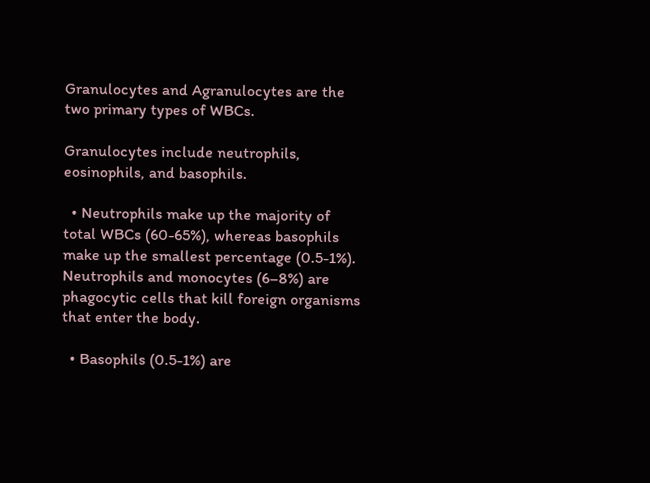Granulocytes and Agranulocytes are the two primary types of WBCs.

Granulocytes include neutrophils, eosinophils, and basophils.

  • Neutrophils make up the majority of total WBCs (60-65%), whereas basophils make up the smallest percentage (0.5-1%). Neutrophils and monocytes (6–8%) are phagocytic cells that kill foreign organisms that enter the body.

  • Basophils (0.5-1%) are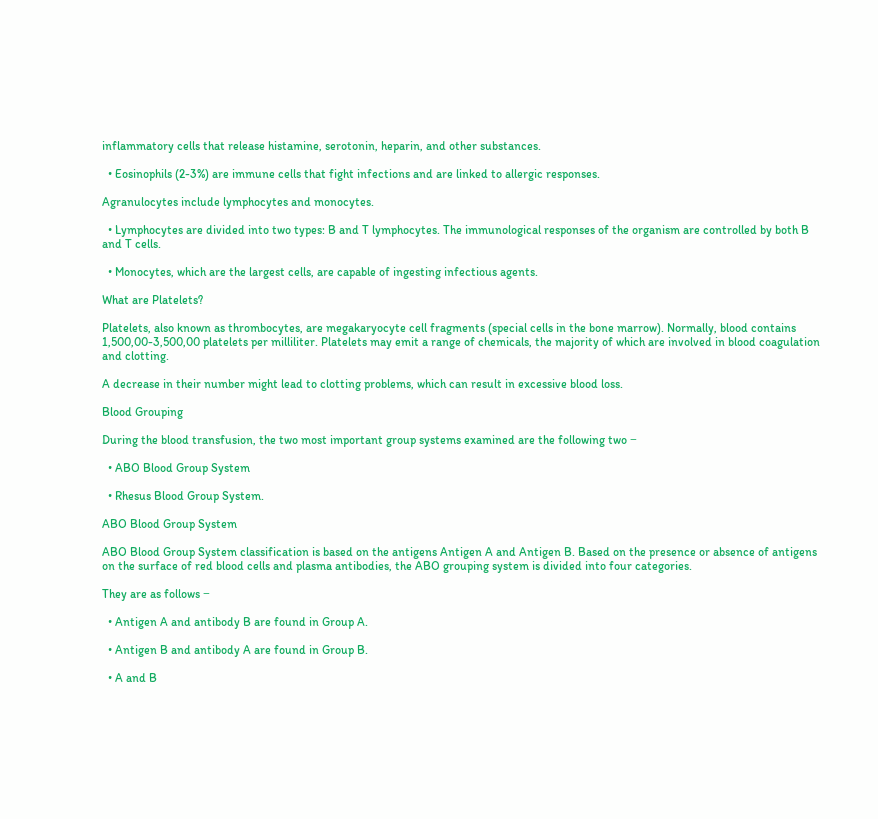inflammatory cells that release histamine, serotonin, heparin, and other substances.

  • Eosinophils (2-3%) are immune cells that fight infections and are linked to allergic responses.

Agranulocytes include lymphocytes and monocytes.

  • Lymphocytes are divided into two types: B and T lymphocytes. The immunological responses of the organism are controlled by both B and T cells.

  • Monocytes, which are the largest cells, are capable of ingesting infectious agents.

What are Platelets?

Platelets, also known as thrombocytes, are megakaryocyte cell fragments (special cells in the bone marrow). Normally, blood contains 1,500,00-3,500,00 platelets per milliliter. Platelets may emit a range of chemicals, the majority of which are involved in blood coagulation and clotting.

A decrease in their number might lead to clotting problems, which can result in excessive blood loss.

Blood Grouping

During the blood transfusion, the two most important group systems examined are the following two −

  • ABO Blood Group System

  • Rhesus Blood Group System.

ABO Blood Group System

ABO Blood Group System classification is based on the antigens Antigen A and Antigen B. Based on the presence or absence of antigens on the surface of red blood cells and plasma antibodies, the ABO grouping system is divided into four categories.

They are as follows −

  • Antigen A and antibody B are found in Group A.

  • Antigen B and antibody A are found in Group B.

  • A and B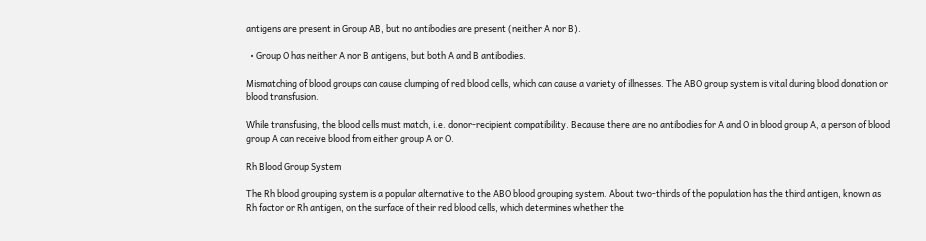antigens are present in Group AB, but no antibodies are present (neither A nor B).

  • Group O has neither A nor B antigens, but both A and B antibodies.

Mismatching of blood groups can cause clumping of red blood cells, which can cause a variety of illnesses. The ABO group system is vital during blood donation or blood transfusion.

While transfusing, the blood cells must match, i.e. donor-recipient compatibility. Because there are no antibodies for A and O in blood group A, a person of blood group A can receive blood from either group A or O.

Rh Blood Group System

The Rh blood grouping system is a popular alternative to the ABO blood grouping system. About two-thirds of the population has the third antigen, known as Rh factor or Rh antigen, on the surface of their red blood cells, which determines whether the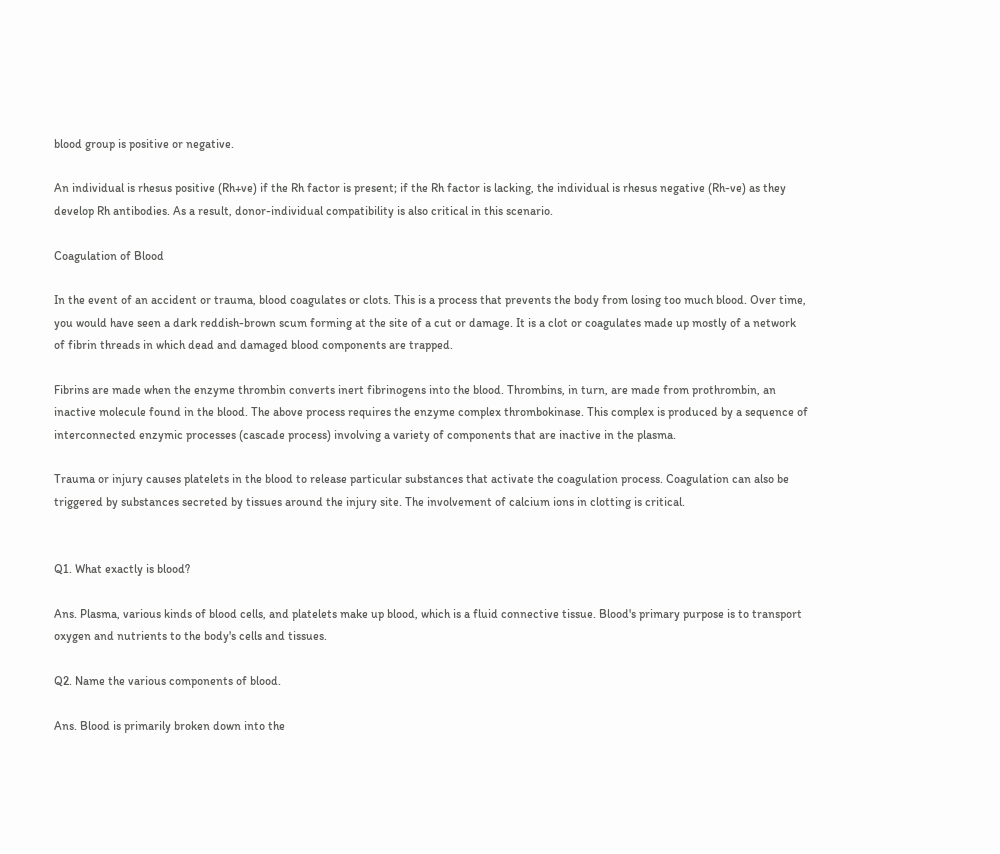blood group is positive or negative.

An individual is rhesus positive (Rh+ve) if the Rh factor is present; if the Rh factor is lacking, the individual is rhesus negative (Rh-ve) as they develop Rh antibodies. As a result, donor-individual compatibility is also critical in this scenario.

Coagulation of Blood

In the event of an accident or trauma, blood coagulates or clots. This is a process that prevents the body from losing too much blood. Over time, you would have seen a dark reddish-brown scum forming at the site of a cut or damage. It is a clot or coagulates made up mostly of a network of fibrin threads in which dead and damaged blood components are trapped.

Fibrins are made when the enzyme thrombin converts inert fibrinogens into the blood. Thrombins, in turn, are made from prothrombin, an inactive molecule found in the blood. The above process requires the enzyme complex thrombokinase. This complex is produced by a sequence of interconnected enzymic processes (cascade process) involving a variety of components that are inactive in the plasma.

Trauma or injury causes platelets in the blood to release particular substances that activate the coagulation process. Coagulation can also be triggered by substances secreted by tissues around the injury site. The involvement of calcium ions in clotting is critical.


Q1. What exactly is blood?

Ans. Plasma, various kinds of blood cells, and platelets make up blood, which is a fluid connective tissue. Blood's primary purpose is to transport oxygen and nutrients to the body's cells and tissues.

Q2. Name the various components of blood.

Ans. Blood is primarily broken down into the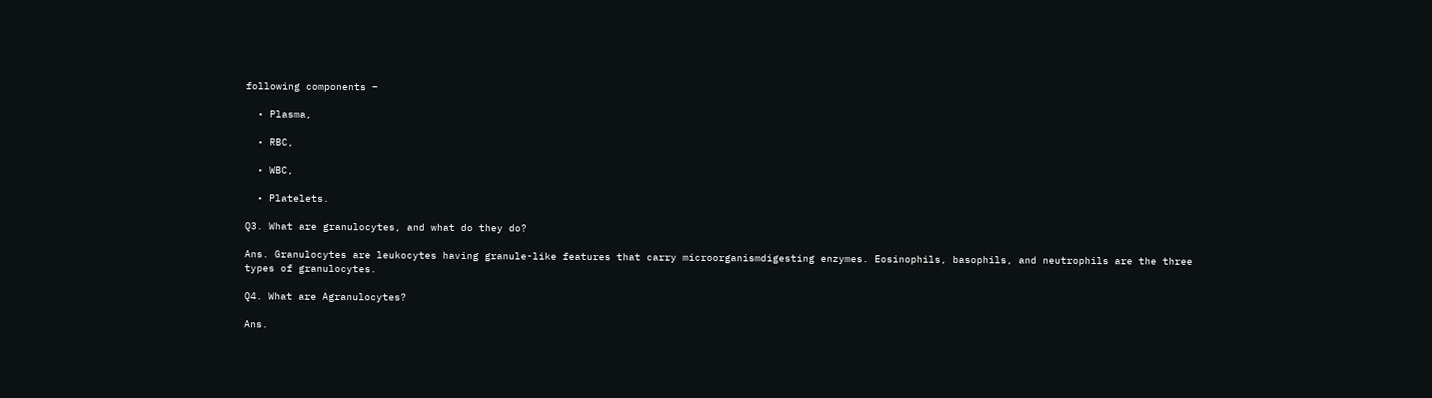following components −

  • Plasma,

  • RBC,

  • WBC,

  • Platelets.

Q3. What are granulocytes, and what do they do?

Ans. Granulocytes are leukocytes having granule-like features that carry microorganismdigesting enzymes. Eosinophils, basophils, and neutrophils are the three types of granulocytes.

Q4. What are Agranulocytes?

Ans.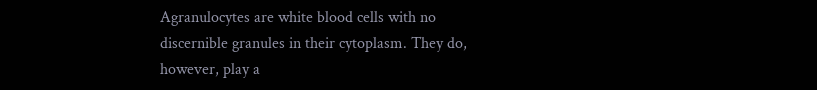Agranulocytes are white blood cells with no discernible granules in their cytoplasm. They do, however, play a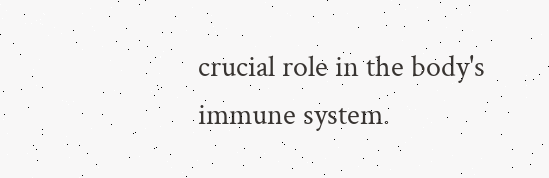crucial role in the body's immune system.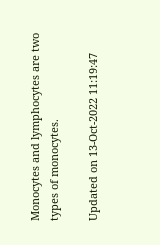Monocytes and lymphocytes are two types of monocytes.

Updated on 13-Oct-2022 11:19:47